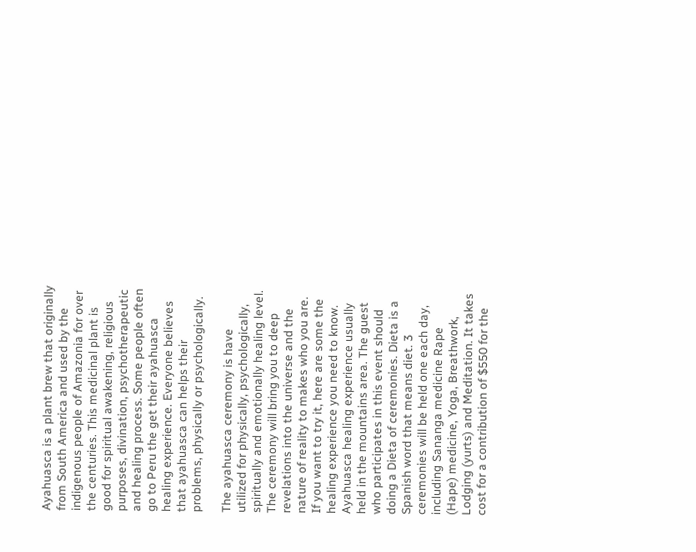Ayahuasca is a plant brew that originally from South America and used by the indigenous people of Amazonia for over the centuries. This medicinal plant is good for spiritual awakening, religious purposes, divination, psychotherapeutic and healing process. Some people often go to Peru the get their ayahuasca healing experience. Everyone believes that ayahuasca can helps their problems, physically or psychologically.

The ayahuasca ceremony is have utilized for physically, psychologically, spiritually and emotionally healing level. The ceremony will bring you to deep revelations into the universe and the nature of reality to makes who you are. If you want to try it, here are some the healing experience you need to know.
Ayahuasca healing experience usually held in the mountains area. The guest who participates in this event should doing a Dieta of ceremonies. Dieta is a Spanish word that means diet. 3 ceremonies will be held one each day, including Sananga medicine Rape (Hape) medicine, Yoga, Breathwork, Lodging (yurts) and Meditation. It takes cost for a contribution of $550 for the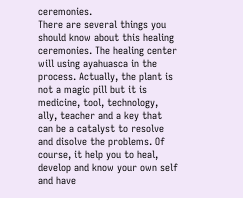ceremonies.
There are several things you should know about this healing ceremonies. The healing center will using ayahuasca in the process. Actually, the plant is not a magic pill but it is medicine, tool, technology, ally, teacher and a key that can be a catalyst to resolve and disolve the problems. Of course, it help you to heal, develop and know your own self and have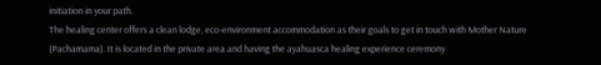initiation in your path.
The healing center offers a clean lodge, eco-environment accommodation as their goals to get in touch with Mother Nature (Pachamama). It is located in the private area and having the ayahuasca healing experience ceremony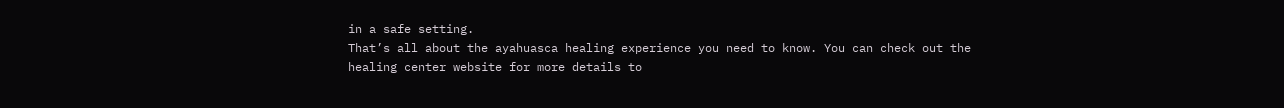in a safe setting.
That’s all about the ayahuasca healing experience you need to know. You can check out the healing center website for more details to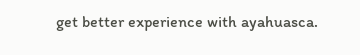get better experience with ayahuasca.